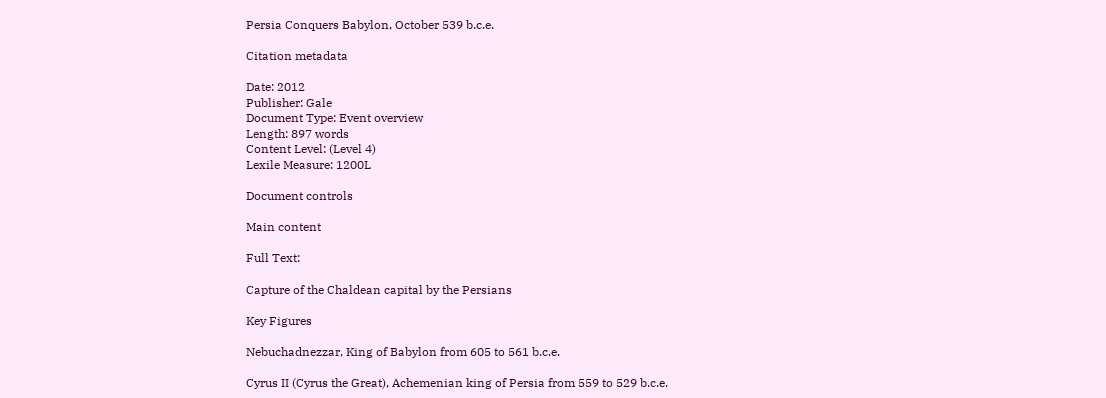Persia Conquers Babylon, October 539 b.c.e.

Citation metadata

Date: 2012
Publisher: Gale
Document Type: Event overview
Length: 897 words
Content Level: (Level 4)
Lexile Measure: 1200L

Document controls

Main content

Full Text:

Capture of the Chaldean capital by the Persians

Key Figures

Nebuchadnezzar, King of Babylon from 605 to 561 b.c.e.

Cyrus II (Cyrus the Great), Achemenian king of Persia from 559 to 529 b.c.e.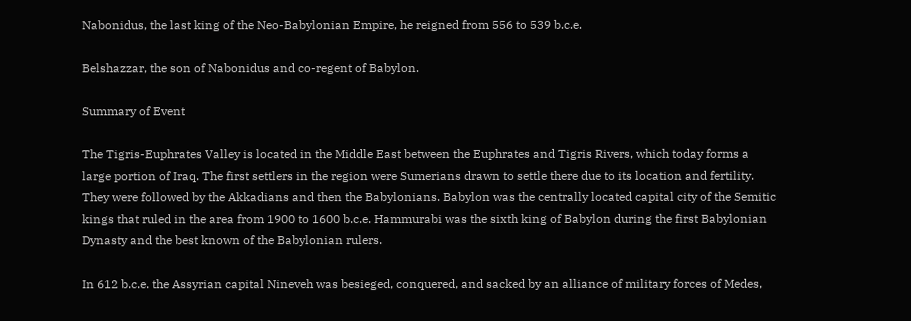Nabonidus, the last king of the Neo-Babylonian Empire, he reigned from 556 to 539 b.c.e.

Belshazzar, the son of Nabonidus and co-regent of Babylon.

Summary of Event

The Tigris-Euphrates Valley is located in the Middle East between the Euphrates and Tigris Rivers, which today forms a large portion of Iraq. The first settlers in the region were Sumerians drawn to settle there due to its location and fertility. They were followed by the Akkadians and then the Babylonians. Babylon was the centrally located capital city of the Semitic kings that ruled in the area from 1900 to 1600 b.c.e. Hammurabi was the sixth king of Babylon during the first Babylonian Dynasty and the best known of the Babylonian rulers.

In 612 b.c.e. the Assyrian capital Nineveh was besieged, conquered, and sacked by an alliance of military forces of Medes,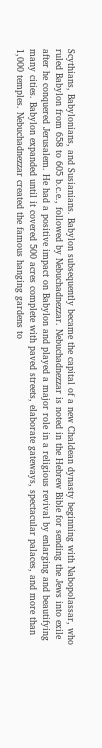Scythians, Babylonians, and Susianians. Babylon subsequently became the capital of a new Chaldean dynasty beginning with Nabopolassar, who ruled Babylon from 658 to 605 b.c.e., followed by Nebuchadnezzar. Nebuchadnezzar is noted in the Hebrew Bible for sending the Jews into exile after he conquered Jerusalem. He had a positive impact on Babylon and played a major role in a religious revival by enlarging and beautifying many cities. Babylon expanded until it covered 500 acres complete with paved streets, elaborate gateways, spectacular palaces, and more than 1,000 temples. Nebuchadnezzar created the famous hanging gardens to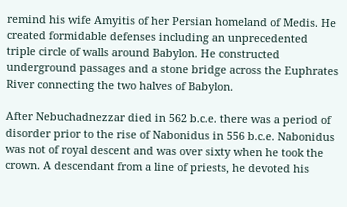remind his wife Amyitis of her Persian homeland of Medis. He created formidable defenses including an unprecedented triple circle of walls around Babylon. He constructed underground passages and a stone bridge across the Euphrates River connecting the two halves of Babylon.

After Nebuchadnezzar died in 562 b.c.e. there was a period of disorder prior to the rise of Nabonidus in 556 b.c.e. Nabonidus was not of royal descent and was over sixty when he took the crown. A descendant from a line of priests, he devoted his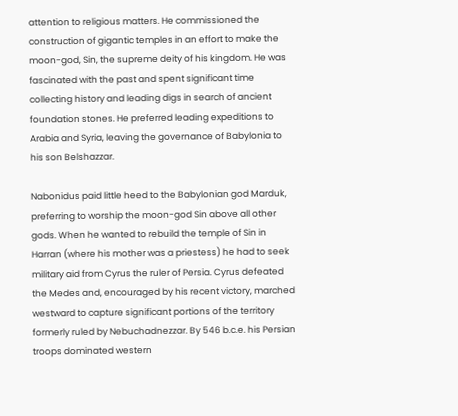attention to religious matters. He commissioned the construction of gigantic temples in an effort to make the moon-god, Sin, the supreme deity of his kingdom. He was fascinated with the past and spent significant time collecting history and leading digs in search of ancient foundation stones. He preferred leading expeditions to Arabia and Syria, leaving the governance of Babylonia to his son Belshazzar.

Nabonidus paid little heed to the Babylonian god Marduk, preferring to worship the moon-god Sin above all other gods. When he wanted to rebuild the temple of Sin in Harran (where his mother was a priestess) he had to seek military aid from Cyrus the ruler of Persia. Cyrus defeated the Medes and, encouraged by his recent victory, marched westward to capture significant portions of the territory formerly ruled by Nebuchadnezzar. By 546 b.c.e. his Persian troops dominated western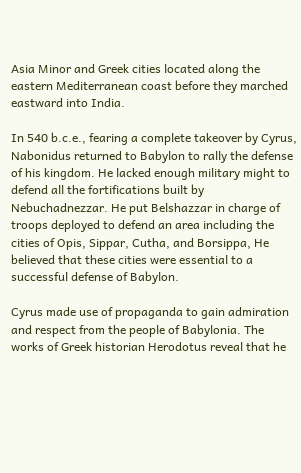Asia Minor and Greek cities located along the eastern Mediterranean coast before they marched eastward into India.

In 540 b.c.e., fearing a complete takeover by Cyrus, Nabonidus returned to Babylon to rally the defense of his kingdom. He lacked enough military might to defend all the fortifications built by Nebuchadnezzar. He put Belshazzar in charge of troops deployed to defend an area including the cities of Opis, Sippar, Cutha, and Borsippa, He believed that these cities were essential to a successful defense of Babylon.

Cyrus made use of propaganda to gain admiration and respect from the people of Babylonia. The works of Greek historian Herodotus reveal that he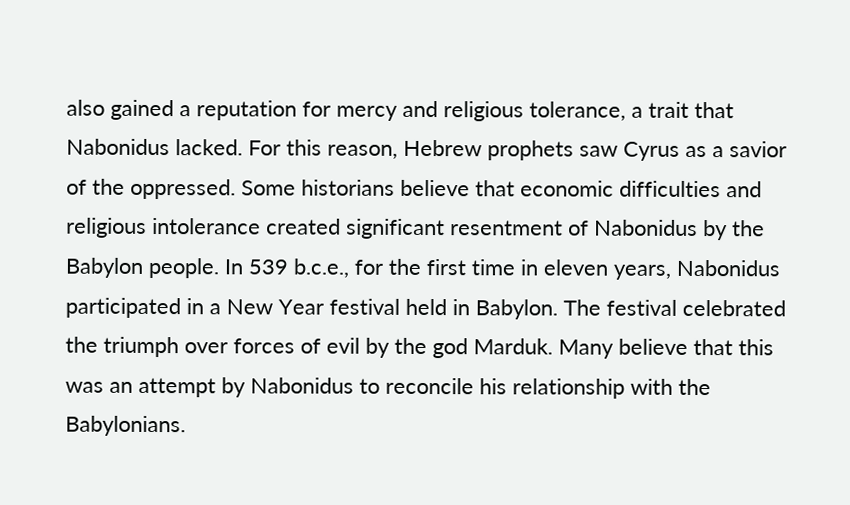also gained a reputation for mercy and religious tolerance, a trait that Nabonidus lacked. For this reason, Hebrew prophets saw Cyrus as a savior of the oppressed. Some historians believe that economic difficulties and religious intolerance created significant resentment of Nabonidus by the Babylon people. In 539 b.c.e., for the first time in eleven years, Nabonidus participated in a New Year festival held in Babylon. The festival celebrated the triumph over forces of evil by the god Marduk. Many believe that this was an attempt by Nabonidus to reconcile his relationship with the Babylonians.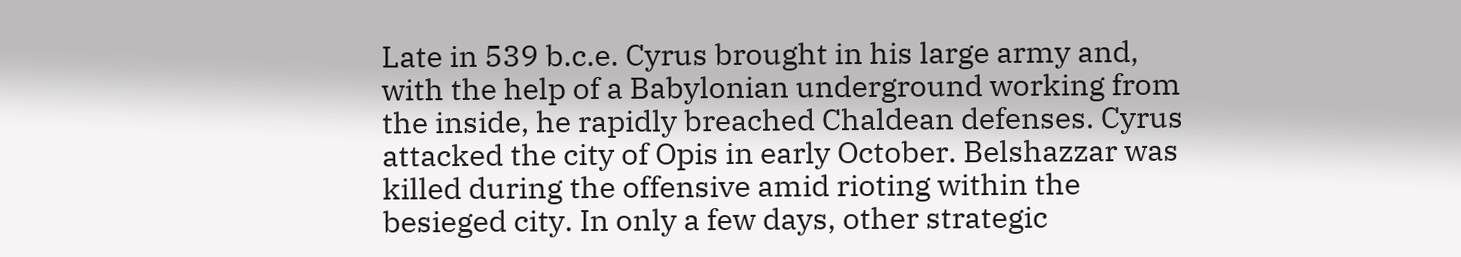Late in 539 b.c.e. Cyrus brought in his large army and, with the help of a Babylonian underground working from the inside, he rapidly breached Chaldean defenses. Cyrus attacked the city of Opis in early October. Belshazzar was killed during the offensive amid rioting within the besieged city. In only a few days, other strategic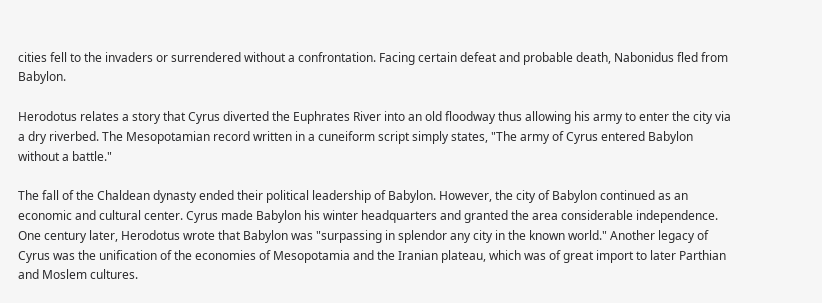cities fell to the invaders or surrendered without a confrontation. Facing certain defeat and probable death, Nabonidus fled from Babylon.

Herodotus relates a story that Cyrus diverted the Euphrates River into an old floodway thus allowing his army to enter the city via a dry riverbed. The Mesopotamian record written in a cuneiform script simply states, "The army of Cyrus entered Babylon without a battle."

The fall of the Chaldean dynasty ended their political leadership of Babylon. However, the city of Babylon continued as an economic and cultural center. Cyrus made Babylon his winter headquarters and granted the area considerable independence. One century later, Herodotus wrote that Babylon was "surpassing in splendor any city in the known world." Another legacy of Cyrus was the unification of the economies of Mesopotamia and the Iranian plateau, which was of great import to later Parthian and Moslem cultures.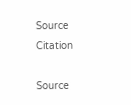Source Citation

Source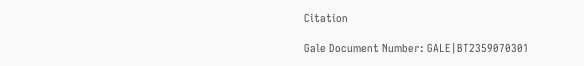Citation

Gale Document Number: GALE|BT2359070301